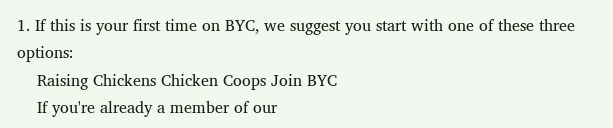1. If this is your first time on BYC, we suggest you start with one of these three options:
    Raising Chickens Chicken Coops Join BYC
    If you're already a member of our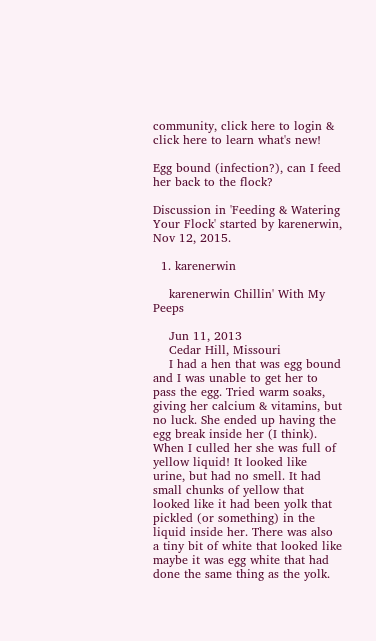community, click here to login & click here to learn what's new!

Egg bound (infection?), can I feed her back to the flock?

Discussion in 'Feeding & Watering Your Flock' started by karenerwin, Nov 12, 2015.

  1. karenerwin

    karenerwin Chillin' With My Peeps

    Jun 11, 2013
    Cedar Hill, Missouri
    I had a hen that was egg bound and I was unable to get her to pass the egg. Tried warm soaks, giving her calcium & vitamins, but no luck. She ended up having the egg break inside her (I think). When I culled her she was full of yellow liquid! It looked like urine, but had no smell. It had small chunks of yellow that looked like it had been yolk that pickled (or something) in the liquid inside her. There was also a tiny bit of white that looked like maybe it was egg white that had done the same thing as the yolk.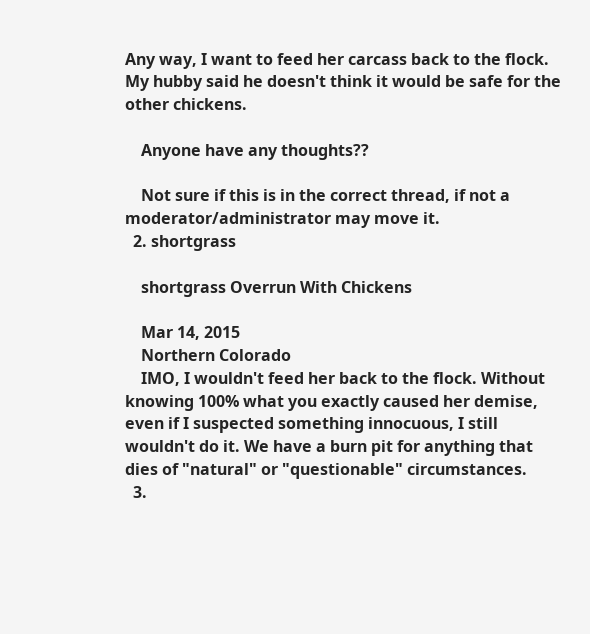Any way, I want to feed her carcass back to the flock. My hubby said he doesn't think it would be safe for the other chickens.

    Anyone have any thoughts??

    Not sure if this is in the correct thread, if not a moderator/administrator may move it.
  2. shortgrass

    shortgrass Overrun With Chickens

    Mar 14, 2015
    Northern Colorado
    IMO, I wouldn't feed her back to the flock. Without knowing 100% what you exactly caused her demise, even if I suspected something innocuous, I still wouldn't do it. We have a burn pit for anything that dies of "natural" or "questionable" circumstances.
  3.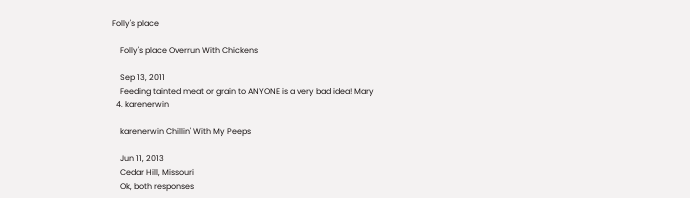Folly's place

    Folly's place Overrun With Chickens

    Sep 13, 2011
    Feeding tainted meat or grain to ANYONE is a very bad idea! Mary
  4. karenerwin

    karenerwin Chillin' With My Peeps

    Jun 11, 2013
    Cedar Hill, Missouri
    Ok, both responses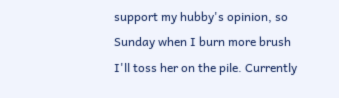support my hubby's opinion, so Sunday when I burn more brush I'll toss her on the pile. Currently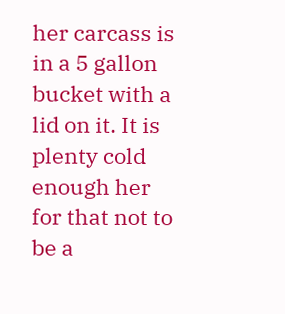her carcass is in a 5 gallon bucket with a lid on it. It is plenty cold enough her for that not to be a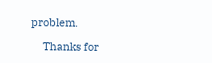problem.

    Thanks for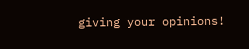giving your opinions!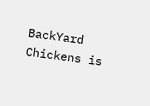BackYard Chickens is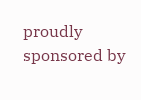proudly sponsored by